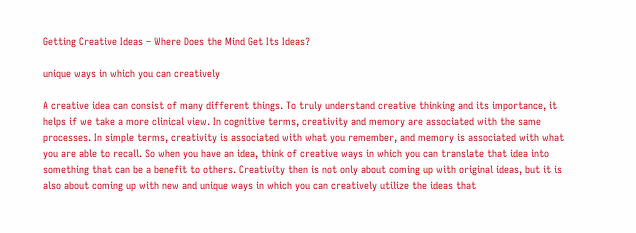Getting Creative Ideas – Where Does the Mind Get Its Ideas?

unique ways in which you can creatively

A creative idea can consist of many different things. To truly understand creative thinking and its importance, it helps if we take a more clinical view. In cognitive terms, creativity and memory are associated with the same processes. In simple terms, creativity is associated with what you remember, and memory is associated with what you are able to recall. So when you have an idea, think of creative ways in which you can translate that idea into something that can be a benefit to others. Creativity then is not only about coming up with original ideas, but it is also about coming up with new and unique ways in which you can creatively utilize the ideas that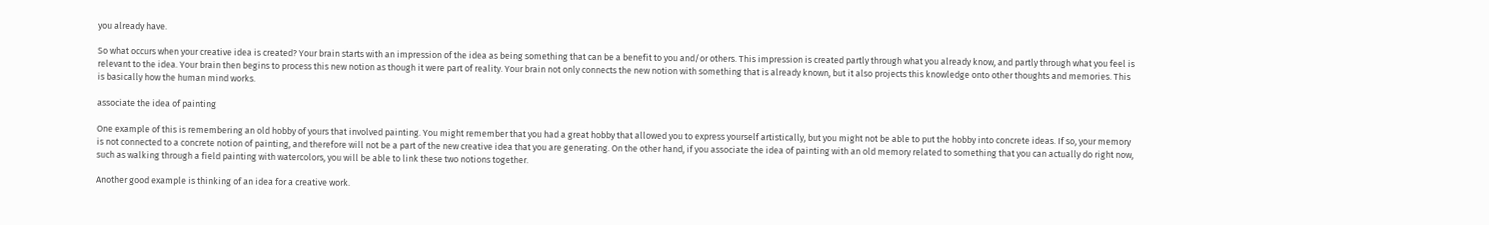you already have.

So what occurs when your creative idea is created? Your brain starts with an impression of the idea as being something that can be a benefit to you and/or others. This impression is created partly through what you already know, and partly through what you feel is relevant to the idea. Your brain then begins to process this new notion as though it were part of reality. Your brain not only connects the new notion with something that is already known, but it also projects this knowledge onto other thoughts and memories. This is basically how the human mind works.

associate the idea of painting

One example of this is remembering an old hobby of yours that involved painting. You might remember that you had a great hobby that allowed you to express yourself artistically, but you might not be able to put the hobby into concrete ideas. If so, your memory is not connected to a concrete notion of painting, and therefore will not be a part of the new creative idea that you are generating. On the other hand, if you associate the idea of painting with an old memory related to something that you can actually do right now, such as walking through a field painting with watercolors, you will be able to link these two notions together.

Another good example is thinking of an idea for a creative work.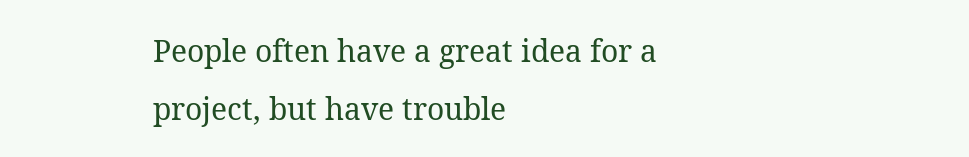People often have a great idea for a project, but have trouble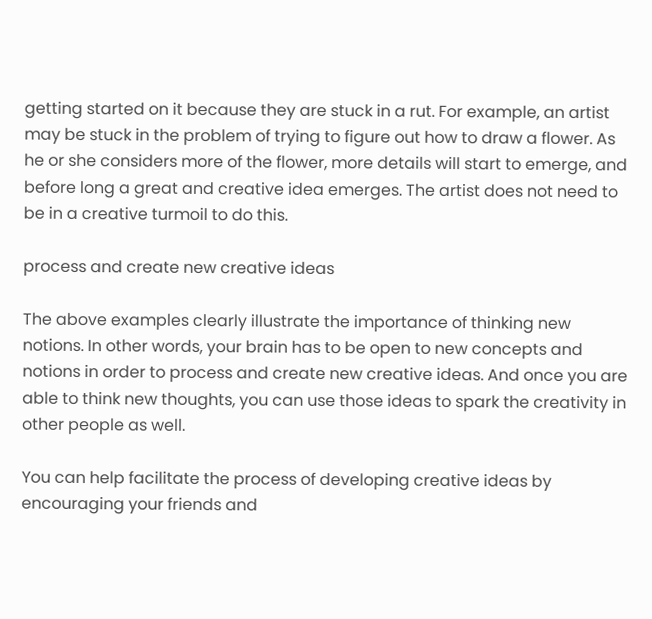getting started on it because they are stuck in a rut. For example, an artist may be stuck in the problem of trying to figure out how to draw a flower. As he or she considers more of the flower, more details will start to emerge, and before long a great and creative idea emerges. The artist does not need to be in a creative turmoil to do this.

process and create new creative ideas

The above examples clearly illustrate the importance of thinking new notions. In other words, your brain has to be open to new concepts and notions in order to process and create new creative ideas. And once you are able to think new thoughts, you can use those ideas to spark the creativity in other people as well.

You can help facilitate the process of developing creative ideas by encouraging your friends and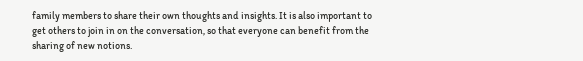family members to share their own thoughts and insights. It is also important to get others to join in on the conversation, so that everyone can benefit from the sharing of new notions.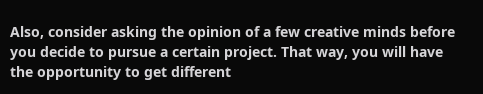Also, consider asking the opinion of a few creative minds before you decide to pursue a certain project. That way, you will have the opportunity to get different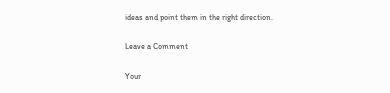ideas and point them in the right direction.

Leave a Comment

Your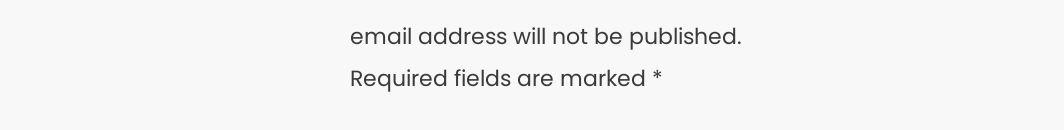email address will not be published. Required fields are marked *